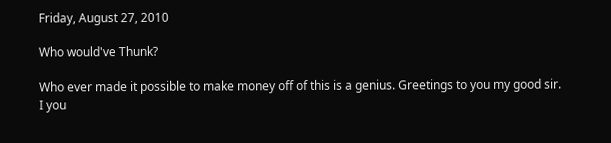Friday, August 27, 2010

Who would've Thunk?

Who ever made it possible to make money off of this is a genius. Greetings to you my good sir.
I you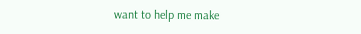want to help me make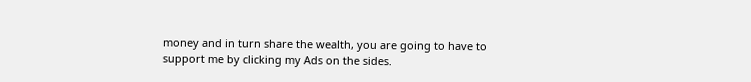money and in turn share the wealth, you are going to have to support me by clicking my Ads on the sides.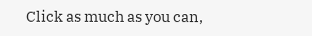Click as much as you can,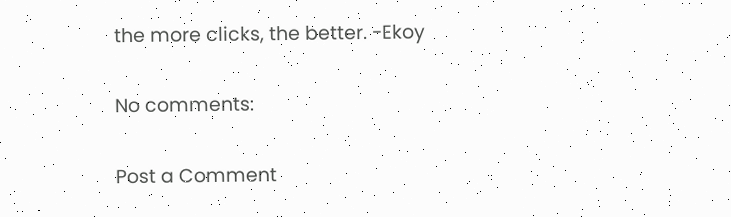the more clicks, the better. -Ekoy

No comments:

Post a Comment